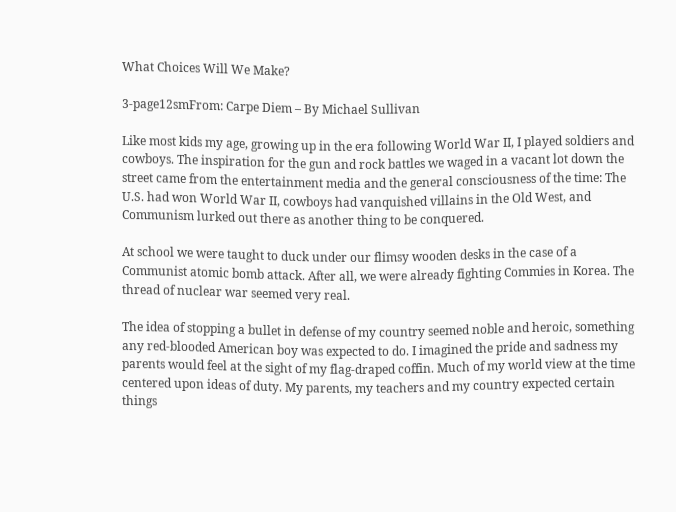What Choices Will We Make?

3-page12smFrom: Carpe Diem – By Michael Sullivan

Like most kids my age, growing up in the era following World War II, I played soldiers and cowboys. The inspiration for the gun and rock battles we waged in a vacant lot down the street came from the entertainment media and the general consciousness of the time: The U.S. had won World War II, cowboys had vanquished villains in the Old West, and Communism lurked out there as another thing to be conquered.

At school we were taught to duck under our flimsy wooden desks in the case of a Communist atomic bomb attack. After all, we were already fighting Commies in Korea. The thread of nuclear war seemed very real.

The idea of stopping a bullet in defense of my country seemed noble and heroic, something any red-blooded American boy was expected to do. I imagined the pride and sadness my parents would feel at the sight of my flag-draped coffin. Much of my world view at the time centered upon ideas of duty. My parents, my teachers and my country expected certain things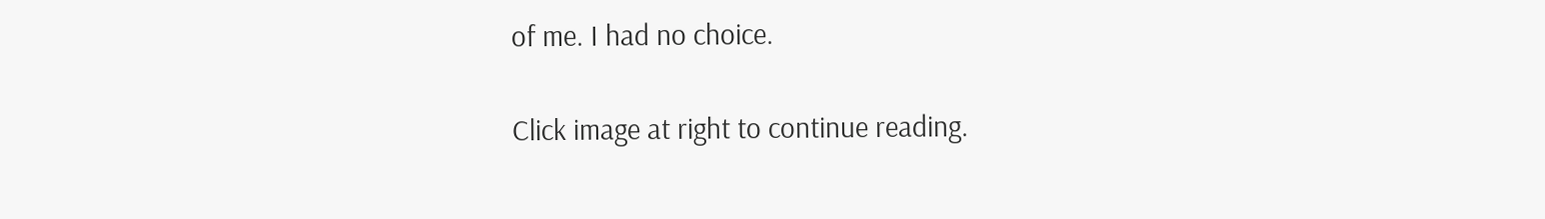of me. I had no choice.

Click image at right to continue reading.